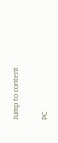Jump to content


PC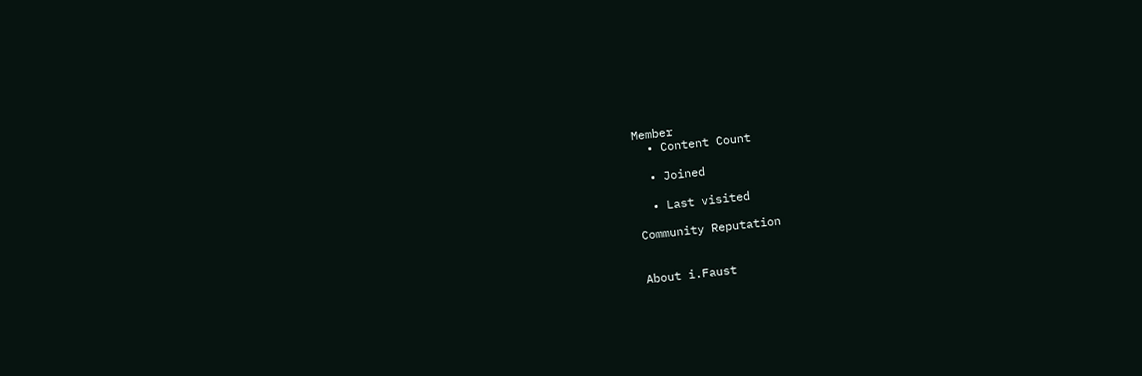Member
  • Content Count

  • Joined

  • Last visited

Community Reputation


About i.Faust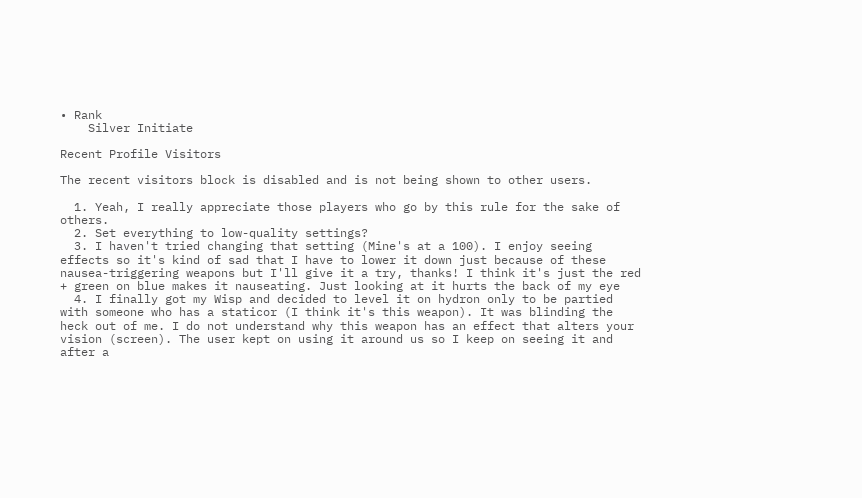• Rank
    Silver Initiate

Recent Profile Visitors

The recent visitors block is disabled and is not being shown to other users.

  1. Yeah, I really appreciate those players who go by this rule for the sake of others.
  2. Set everything to low-quality settings?
  3. I haven't tried changing that setting (Mine's at a 100). I enjoy seeing effects so it's kind of sad that I have to lower it down just because of these nausea-triggering weapons but I'll give it a try, thanks! I think it's just the red + green on blue makes it nauseating. Just looking at it hurts the back of my eye
  4. I finally got my Wisp and decided to level it on hydron only to be partied with someone who has a staticor (I think it's this weapon). It was blinding the heck out of me. I do not understand why this weapon has an effect that alters your vision (screen). The user kept on using it around us so I keep on seeing it and after a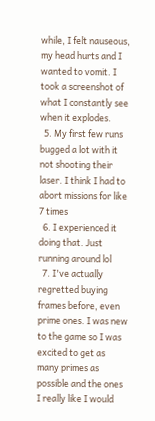while, I felt nauseous, my head hurts and I wanted to vomit. I took a screenshot of what I constantly see when it explodes.
  5. My first few runs bugged a lot with it not shooting their laser. I think I had to abort missions for like 7 times
  6. I experienced it doing that. Just running around lol
  7. I've actually regretted buying frames before, even prime ones. I was new to the game so I was excited to get as many primes as possible and the ones I really like I would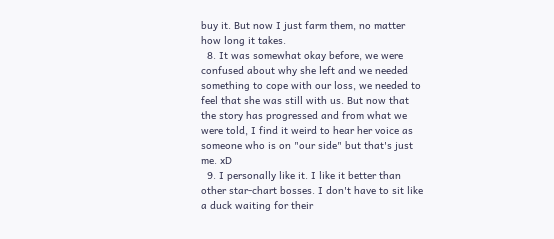buy it. But now I just farm them, no matter how long it takes.
  8. It was somewhat okay before, we were confused about why she left and we needed something to cope with our loss, we needed to feel that she was still with us. But now that the story has progressed and from what we were told, I find it weird to hear her voice as someone who is on "our side" but that's just me. xD
  9. I personally like it. I like it better than other star-chart bosses. I don't have to sit like a duck waiting for their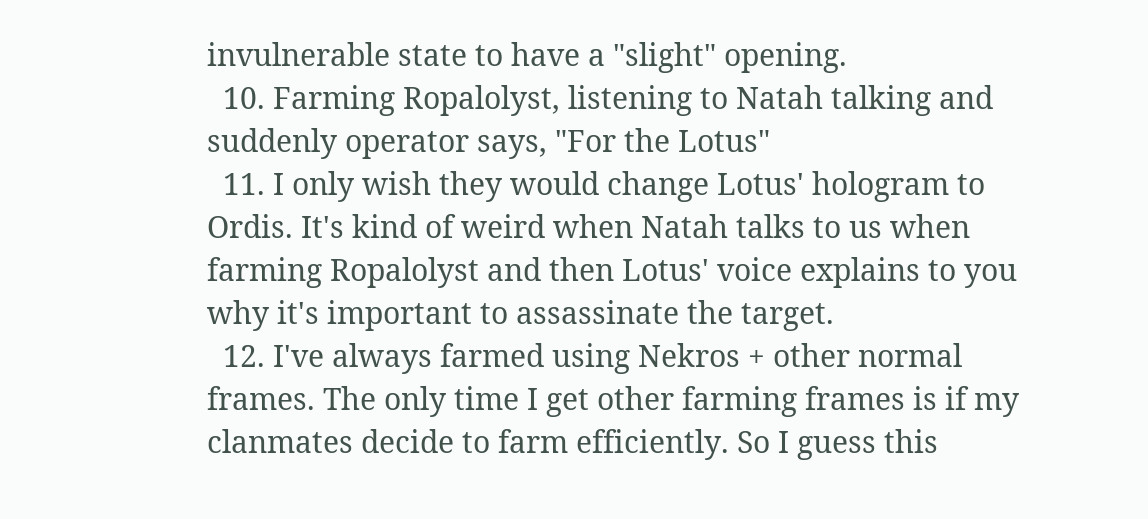invulnerable state to have a "slight" opening.
  10. Farming Ropalolyst, listening to Natah talking and suddenly operator says, "For the Lotus"
  11. I only wish they would change Lotus' hologram to Ordis. It's kind of weird when Natah talks to us when farming Ropalolyst and then Lotus' voice explains to you why it's important to assassinate the target.
  12. I've always farmed using Nekros + other normal frames. The only time I get other farming frames is if my clanmates decide to farm efficiently. So I guess this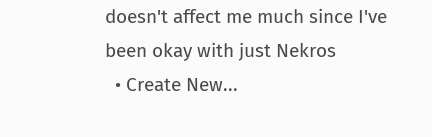doesn't affect me much since I've been okay with just Nekros
  • Create New...